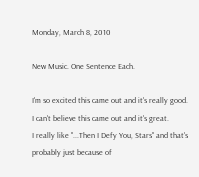Monday, March 8, 2010

New Music. One Sentence Each.

I'm so excited this came out and it's really good.
I can't believe this came out and it's great.
I really like "...Then I Defy You, Stars" and that's probably just because of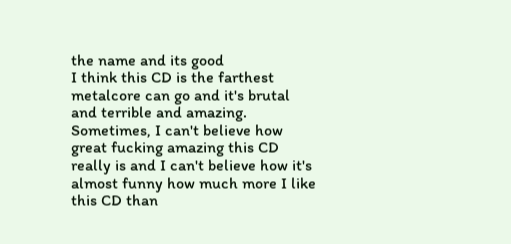the name and its good
I think this CD is the farthest metalcore can go and it's brutal and terrible and amazing.
Sometimes, I can't believe how great fucking amazing this CD really is and I can't believe how it's almost funny how much more I like this CD than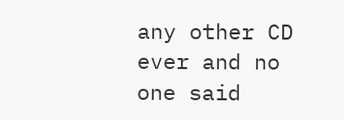any other CD ever and no one said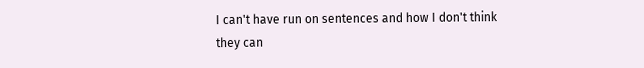I can't have run on sentences and how I don't think they can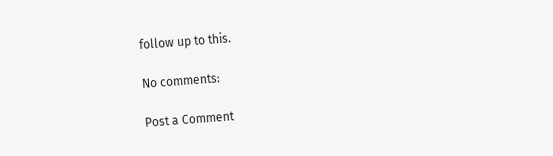follow up to this.

No comments:

Post a Comment